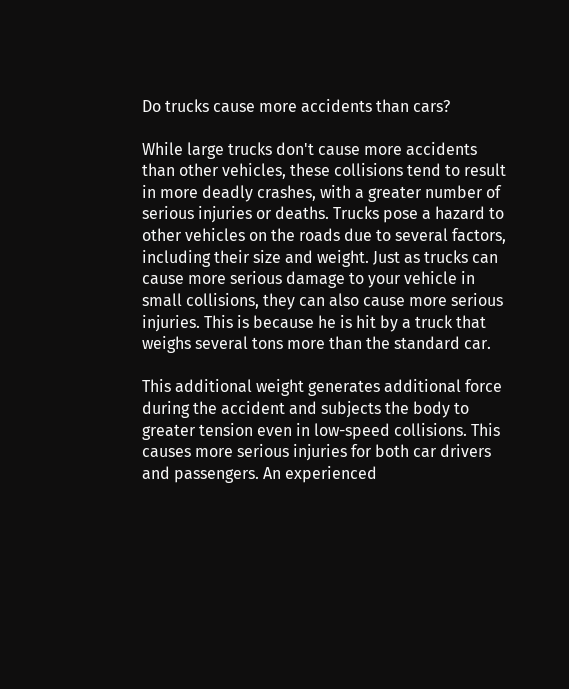Do trucks cause more accidents than cars?

While large trucks don't cause more accidents than other vehicles, these collisions tend to result in more deadly crashes, with a greater number of serious injuries or deaths. Trucks pose a hazard to other vehicles on the roads due to several factors, including their size and weight. Just as trucks can cause more serious damage to your vehicle in small collisions, they can also cause more serious injuries. This is because he is hit by a truck that weighs several tons more than the standard car.

This additional weight generates additional force during the accident and subjects the body to greater tension even in low-speed collisions. This causes more serious injuries for both car drivers and passengers. An experienced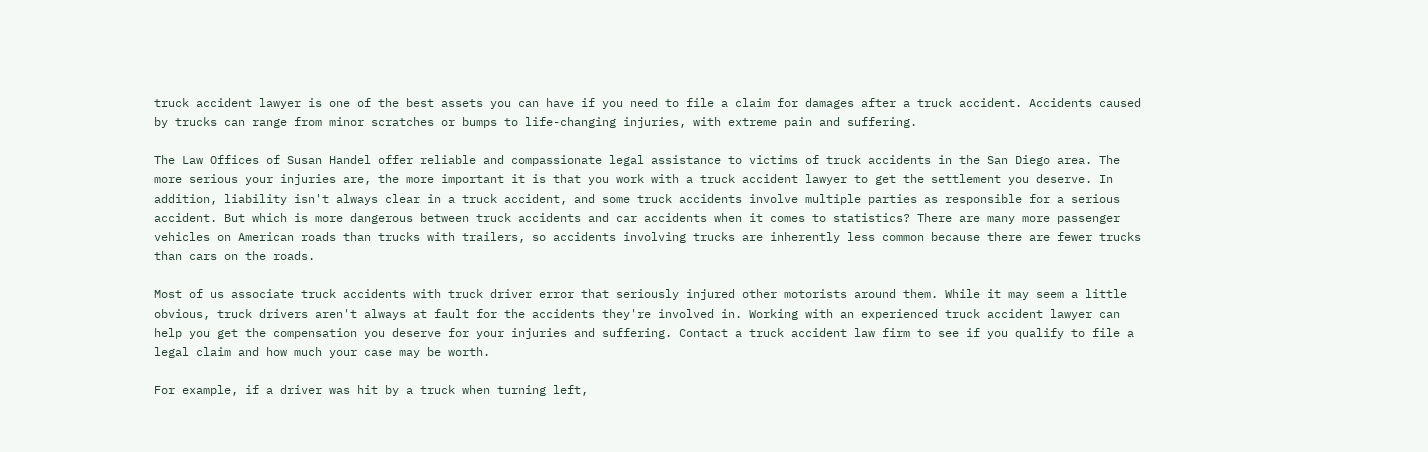truck accident lawyer is one of the best assets you can have if you need to file a claim for damages after a truck accident. Accidents caused by trucks can range from minor scratches or bumps to life-changing injuries, with extreme pain and suffering.

The Law Offices of Susan Handel offer reliable and compassionate legal assistance to victims of truck accidents in the San Diego area. The more serious your injuries are, the more important it is that you work with a truck accident lawyer to get the settlement you deserve. In addition, liability isn't always clear in a truck accident, and some truck accidents involve multiple parties as responsible for a serious accident. But which is more dangerous between truck accidents and car accidents when it comes to statistics? There are many more passenger vehicles on American roads than trucks with trailers, so accidents involving trucks are inherently less common because there are fewer trucks than cars on the roads.

Most of us associate truck accidents with truck driver error that seriously injured other motorists around them. While it may seem a little obvious, truck drivers aren't always at fault for the accidents they're involved in. Working with an experienced truck accident lawyer can help you get the compensation you deserve for your injuries and suffering. Contact a truck accident law firm to see if you qualify to file a legal claim and how much your case may be worth.

For example, if a driver was hit by a truck when turning left,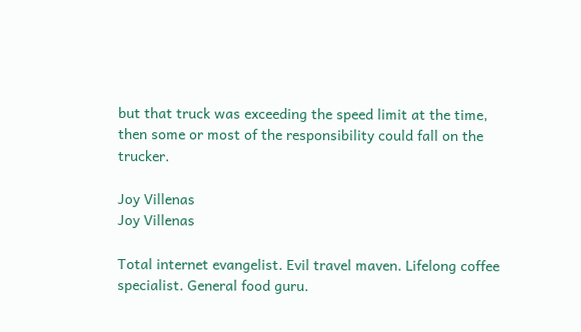but that truck was exceeding the speed limit at the time, then some or most of the responsibility could fall on the trucker.

Joy Villenas
Joy Villenas

Total internet evangelist. Evil travel maven. Lifelong coffee specialist. General food guru.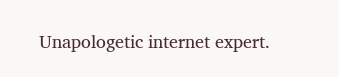Unapologetic internet expert.